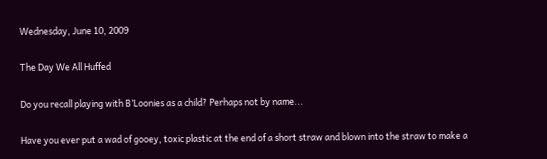Wednesday, June 10, 2009

The Day We All Huffed

Do you recall playing with B’Loonies as a child? Perhaps not by name...

Have you ever put a wad of gooey, toxic plastic at the end of a short straw and blown into the straw to make a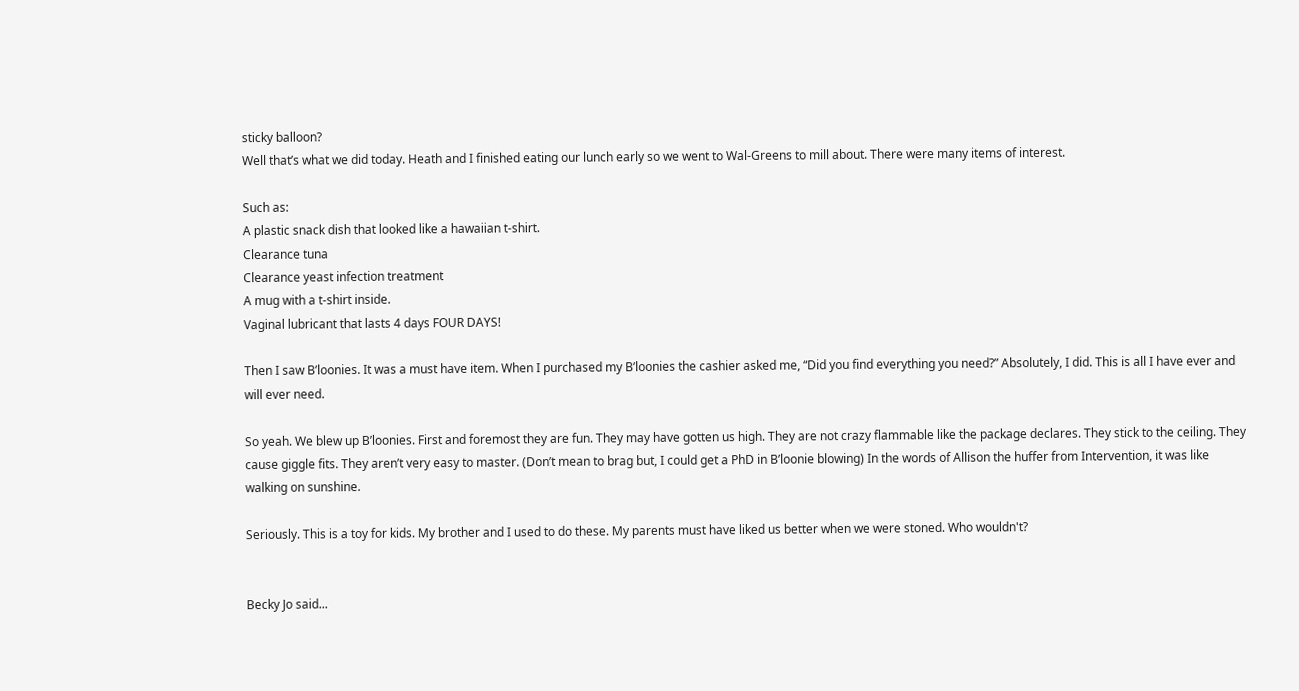sticky balloon?
Well that’s what we did today. Heath and I finished eating our lunch early so we went to Wal-Greens to mill about. There were many items of interest.

Such as:
A plastic snack dish that looked like a hawaiian t-shirt.
Clearance tuna
Clearance yeast infection treatment
A mug with a t-shirt inside.
Vaginal lubricant that lasts 4 days FOUR DAYS!

Then I saw B’loonies. It was a must have item. When I purchased my B’loonies the cashier asked me, “Did you find everything you need?” Absolutely, I did. This is all I have ever and will ever need.

So yeah. We blew up B’loonies. First and foremost they are fun. They may have gotten us high. They are not crazy flammable like the package declares. They stick to the ceiling. They cause giggle fits. They aren’t very easy to master. (Don’t mean to brag but, I could get a PhD in B’loonie blowing) In the words of Allison the huffer from Intervention, it was like walking on sunshine.

Seriously. This is a toy for kids. My brother and I used to do these. My parents must have liked us better when we were stoned. Who wouldn't?


Becky Jo said...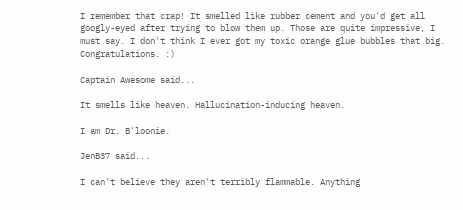I remember that crap! It smelled like rubber cement and you'd get all googly-eyed after trying to blow them up. Those are quite impressive, I must say. I don't think I ever got my toxic orange glue bubbles that big. Congratulations. :)

Captain Awesome said...

It smells like heaven. Hallucination-inducing heaven.

I am Dr. B'loonie.

JenB37 said...

I can't believe they aren't terribly flammable. Anything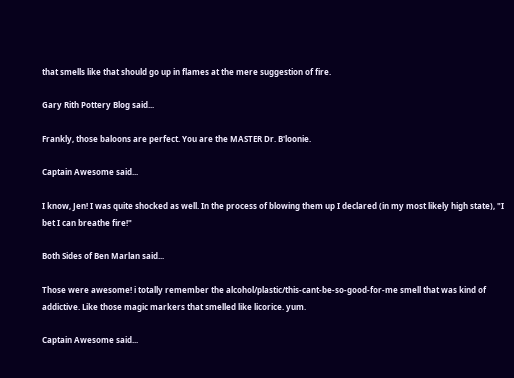that smells like that should go up in flames at the mere suggestion of fire.

Gary Rith Pottery Blog said...

Frankly, those baloons are perfect. You are the MASTER Dr. B'loonie.

Captain Awesome said...

I know, Jen! I was quite shocked as well. In the process of blowing them up I declared (in my most likely high state), "I bet I can breathe fire!"

Both Sides of Ben Marlan said...

Those were awesome! i totally remember the alcohol/plastic/this-cant-be-so-good-for-me smell that was kind of addictive. Like those magic markers that smelled like licorice. yum.

Captain Awesome said...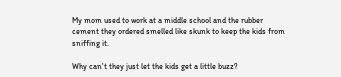My mom used to work at a middle school and the rubber cement they ordered smelled like skunk to keep the kids from sniffing it.

Why can't they just let the kids get a little buzz?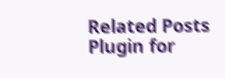Related Posts Plugin for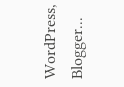WordPress, Blogger...